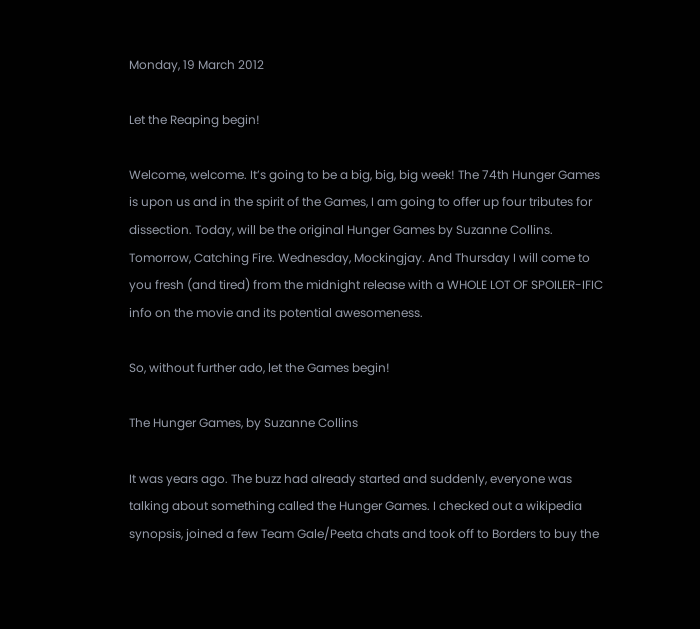Monday, 19 March 2012

Let the Reaping begin!

Welcome, welcome. It’s going to be a big, big, big week! The 74th Hunger Games is upon us and in the spirit of the Games, I am going to offer up four tributes for dissection. Today, will be the original Hunger Games by Suzanne Collins. Tomorrow, Catching Fire. Wednesday, Mockingjay. And Thursday I will come to you fresh (and tired) from the midnight release with a WHOLE LOT OF SPOILER-IFIC info on the movie and its potential awesomeness.

So, without further ado, let the Games begin!

The Hunger Games, by Suzanne Collins

It was years ago. The buzz had already started and suddenly, everyone was talking about something called the Hunger Games. I checked out a wikipedia synopsis, joined a few Team Gale/Peeta chats and took off to Borders to buy the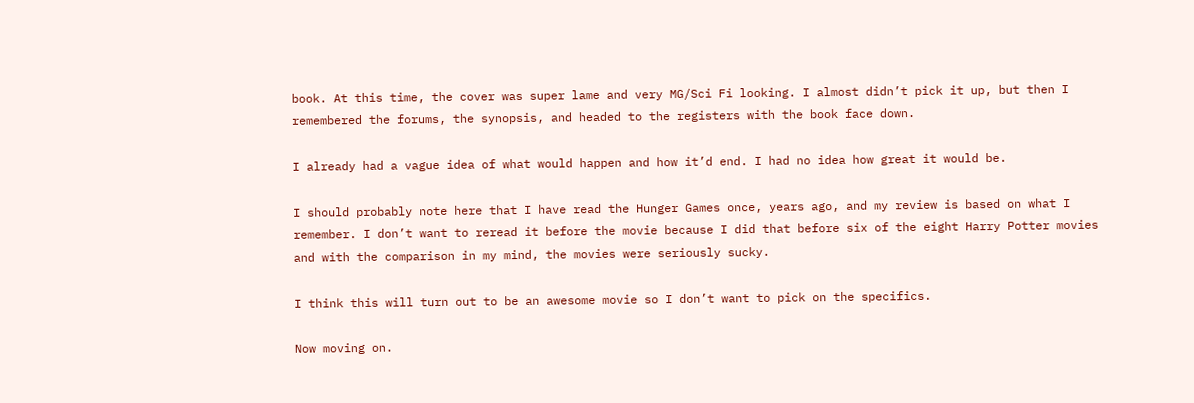book. At this time, the cover was super lame and very MG/Sci Fi looking. I almost didn’t pick it up, but then I remembered the forums, the synopsis, and headed to the registers with the book face down.

I already had a vague idea of what would happen and how it’d end. I had no idea how great it would be.

I should probably note here that I have read the Hunger Games once, years ago, and my review is based on what I remember. I don’t want to reread it before the movie because I did that before six of the eight Harry Potter movies and with the comparison in my mind, the movies were seriously sucky.

I think this will turn out to be an awesome movie so I don’t want to pick on the specifics.

Now moving on.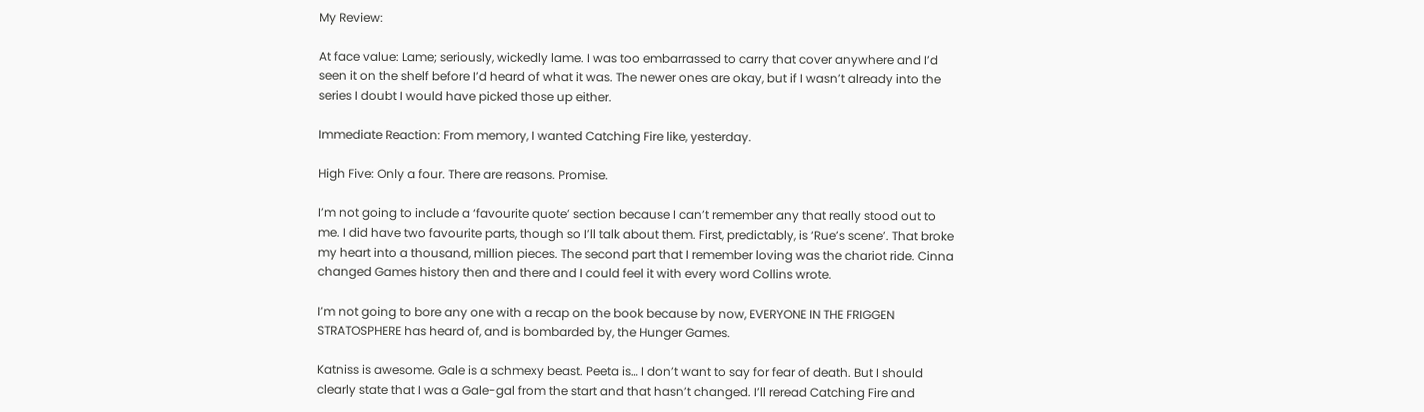My Review:

At face value: Lame; seriously, wickedly lame. I was too embarrassed to carry that cover anywhere and I’d seen it on the shelf before I’d heard of what it was. The newer ones are okay, but if I wasn’t already into the series I doubt I would have picked those up either.

Immediate Reaction: From memory, I wanted Catching Fire like, yesterday.

High Five: Only a four. There are reasons. Promise.

I’m not going to include a ‘favourite quote’ section because I can’t remember any that really stood out to me. I did have two favourite parts, though so I’ll talk about them. First, predictably, is ‘Rue’s scene’. That broke my heart into a thousand, million pieces. The second part that I remember loving was the chariot ride. Cinna changed Games history then and there and I could feel it with every word Collins wrote.

I’m not going to bore any one with a recap on the book because by now, EVERYONE IN THE FRIGGEN STRATOSPHERE has heard of, and is bombarded by, the Hunger Games.

Katniss is awesome. Gale is a schmexy beast. Peeta is… I don’t want to say for fear of death. But I should clearly state that I was a Gale-gal from the start and that hasn’t changed. I’ll reread Catching Fire and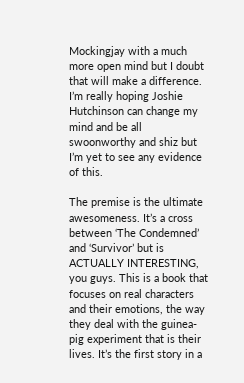Mockingjay with a much more open mind but I doubt that will make a difference. I’m really hoping Joshie Hutchinson can change my mind and be all swoonworthy and shiz but I’m yet to see any evidence of this.

The premise is the ultimate awesomeness. It’s a cross between ‘The Condemned’ and ‘Survivor’ but is ACTUALLY INTERESTING, you guys. This is a book that focuses on real characters and their emotions, the way they deal with the guinea-pig experiment that is their lives. It’s the first story in a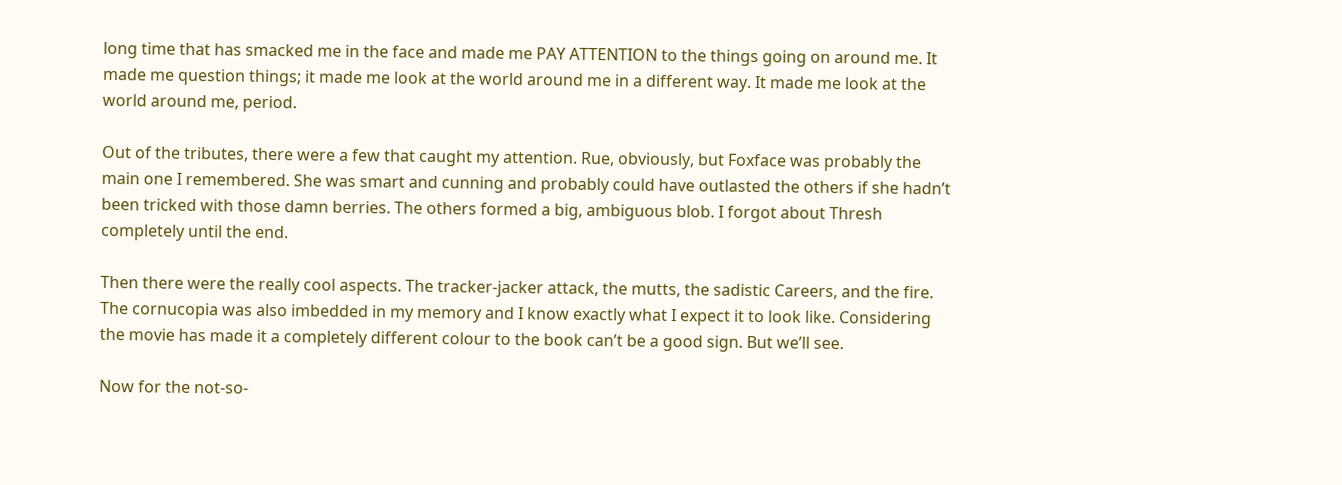long time that has smacked me in the face and made me PAY ATTENTION to the things going on around me. It made me question things; it made me look at the world around me in a different way. It made me look at the world around me, period.

Out of the tributes, there were a few that caught my attention. Rue, obviously, but Foxface was probably the main one I remembered. She was smart and cunning and probably could have outlasted the others if she hadn’t been tricked with those damn berries. The others formed a big, ambiguous blob. I forgot about Thresh completely until the end.

Then there were the really cool aspects. The tracker-jacker attack, the mutts, the sadistic Careers, and the fire. The cornucopia was also imbedded in my memory and I know exactly what I expect it to look like. Considering the movie has made it a completely different colour to the book can’t be a good sign. But we’ll see.

Now for the not-so-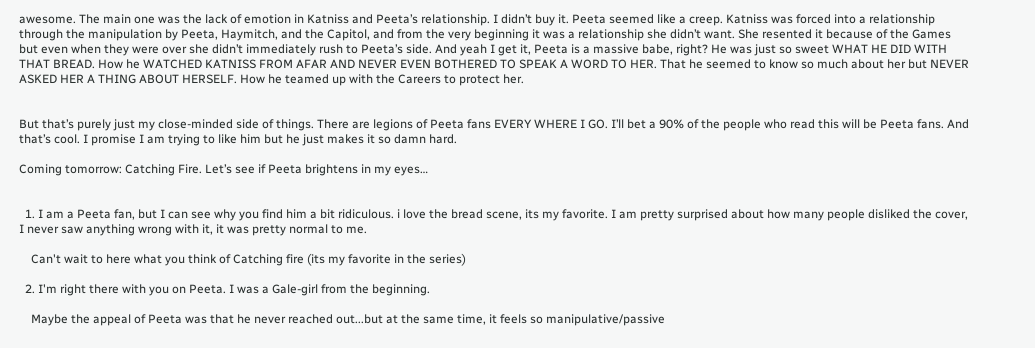awesome. The main one was the lack of emotion in Katniss and Peeta’s relationship. I didn’t buy it. Peeta seemed like a creep. Katniss was forced into a relationship through the manipulation by Peeta, Haymitch, and the Capitol, and from the very beginning it was a relationship she didn’t want. She resented it because of the Games but even when they were over she didn’t immediately rush to Peeta’s side. And yeah I get it, Peeta is a massive babe, right? He was just so sweet WHAT HE DID WITH THAT BREAD. How he WATCHED KATNISS FROM AFAR AND NEVER EVEN BOTHERED TO SPEAK A WORD TO HER. That he seemed to know so much about her but NEVER ASKED HER A THING ABOUT HERSELF. How he teamed up with the Careers to protect her.


But that’s purely just my close-minded side of things. There are legions of Peeta fans EVERY WHERE I GO. I’ll bet a 90% of the people who read this will be Peeta fans. And that’s cool. I promise I am trying to like him but he just makes it so damn hard.

Coming tomorrow: Catching Fire. Let’s see if Peeta brightens in my eyes…


  1. I am a Peeta fan, but I can see why you find him a bit ridiculous. i love the bread scene, its my favorite. I am pretty surprised about how many people disliked the cover, I never saw anything wrong with it, it was pretty normal to me.

    Can't wait to here what you think of Catching fire (its my favorite in the series)

  2. I'm right there with you on Peeta. I was a Gale-girl from the beginning.

    Maybe the appeal of Peeta was that he never reached out...but at the same time, it feels so manipulative/passive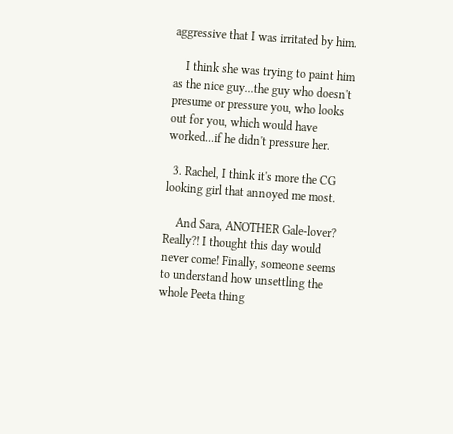aggressive that I was irritated by him.

    I think she was trying to paint him as the nice guy...the guy who doesn't presume or pressure you, who looks out for you, which would have worked...if he didn't pressure her.

  3. Rachel, I think it's more the CG looking girl that annoyed me most.

    And Sara, ANOTHER Gale-lover? Really?! I thought this day would never come! Finally, someone seems to understand how unsettling the whole Peeta thing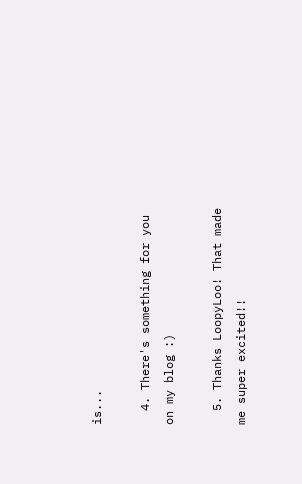is...

  4. There's something for you on my blog :)

  5. Thanks LoopyLoo! That made me super excited!!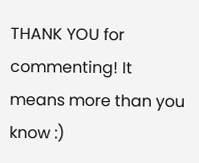THANK YOU for commenting! It means more than you know :)